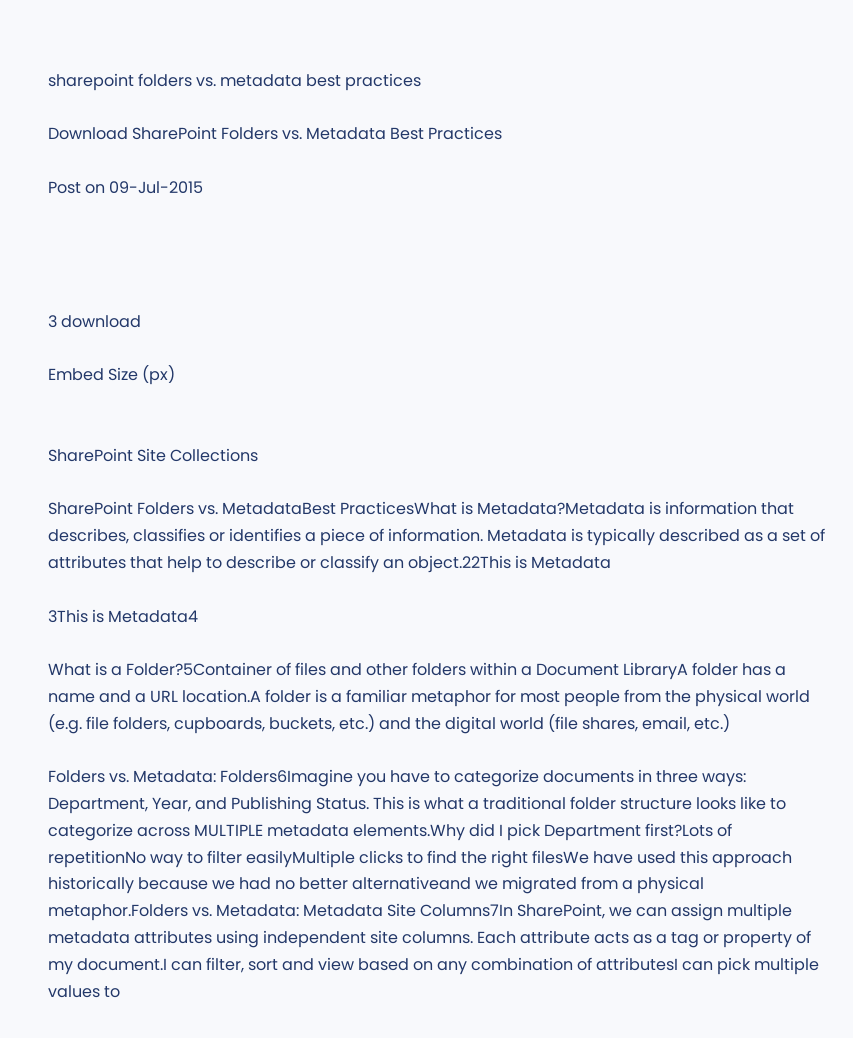sharepoint folders vs. metadata best practices

Download SharePoint Folders vs. Metadata Best Practices

Post on 09-Jul-2015




3 download

Embed Size (px)


SharePoint Site Collections

SharePoint Folders vs. MetadataBest PracticesWhat is Metadata?Metadata is information that describes, classifies or identifies a piece of information. Metadata is typically described as a set of attributes that help to describe or classify an object.22This is Metadata

3This is Metadata4

What is a Folder?5Container of files and other folders within a Document LibraryA folder has a name and a URL location.A folder is a familiar metaphor for most people from the physical world (e.g. file folders, cupboards, buckets, etc.) and the digital world (file shares, email, etc.)

Folders vs. Metadata: Folders6Imagine you have to categorize documents in three ways: Department, Year, and Publishing Status. This is what a traditional folder structure looks like to categorize across MULTIPLE metadata elements.Why did I pick Department first?Lots of repetitionNo way to filter easilyMultiple clicks to find the right filesWe have used this approach historically because we had no better alternativeand we migrated from a physical metaphor.Folders vs. Metadata: Metadata Site Columns7In SharePoint, we can assign multiple metadata attributes using independent site columns. Each attribute acts as a tag or property of my document.I can filter, sort and view based on any combination of attributesI can pick multiple values to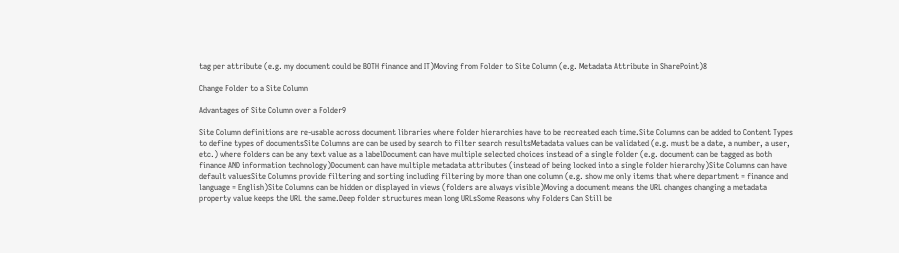tag per attribute (e.g. my document could be BOTH finance and IT)Moving from Folder to Site Column (e.g. Metadata Attribute in SharePoint)8

Change Folder to a Site Column

Advantages of Site Column over a Folder9

Site Column definitions are re-usable across document libraries where folder hierarchies have to be recreated each time.Site Columns can be added to Content Types to define types of documentsSite Columns are can be used by search to filter search resultsMetadata values can be validated (e.g. must be a date, a number, a user, etc.) where folders can be any text value as a labelDocument can have multiple selected choices instead of a single folder (e.g. document can be tagged as both finance AND information technology)Document can have multiple metadata attributes (instead of being locked into a single folder hierarchy)Site Columns can have default valuesSite Columns provide filtering and sorting including filtering by more than one column (e.g. show me only items that where department = finance and language = English)Site Columns can be hidden or displayed in views (folders are always visible)Moving a document means the URL changes changing a metadata property value keeps the URL the same.Deep folder structures mean long URLsSome Reasons why Folders Can Still be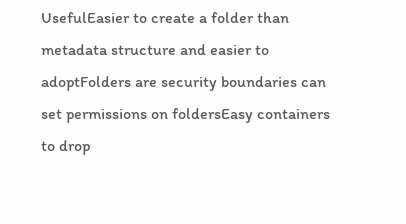UsefulEasier to create a folder than metadata structure and easier to adoptFolders are security boundaries can set permissions on foldersEasy containers to drop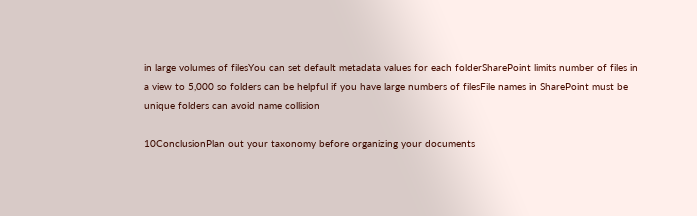in large volumes of filesYou can set default metadata values for each folderSharePoint limits number of files in a view to 5,000 so folders can be helpful if you have large numbers of filesFile names in SharePoint must be unique folders can avoid name collision

10ConclusionPlan out your taxonomy before organizing your documents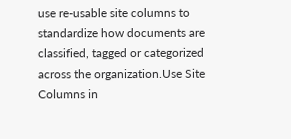use re-usable site columns to standardize how documents are classified, tagged or categorized across the organization.Use Site Columns in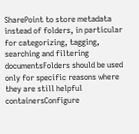SharePoint to store metadata instead of folders, in particular for categorizing, tagging, searching and filtering documentsFolders should be used only for specific reasons where they are still helpful containersConfigure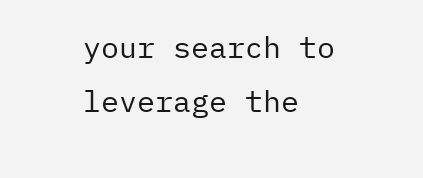your search to leverage the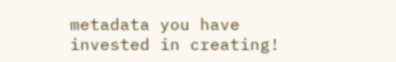metadata you have invested in creating!